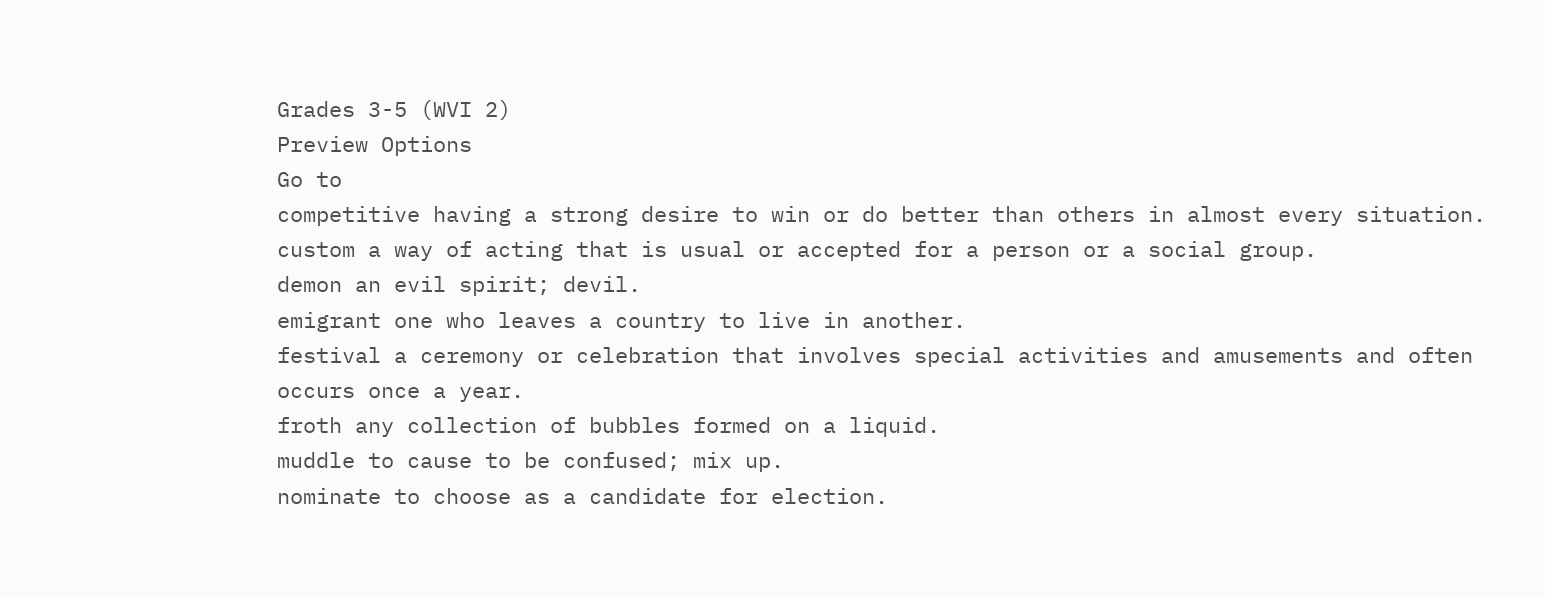Grades 3-5 (WVI 2)
Preview Options
Go to
competitive having a strong desire to win or do better than others in almost every situation.
custom a way of acting that is usual or accepted for a person or a social group.
demon an evil spirit; devil.
emigrant one who leaves a country to live in another.
festival a ceremony or celebration that involves special activities and amusements and often occurs once a year.
froth any collection of bubbles formed on a liquid.
muddle to cause to be confused; mix up.
nominate to choose as a candidate for election.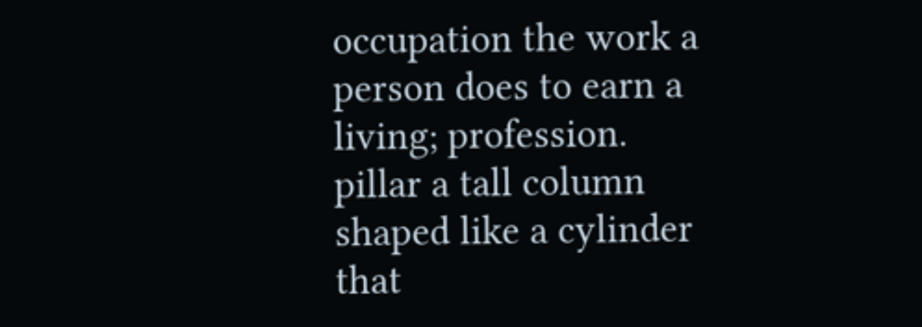occupation the work a person does to earn a living; profession.
pillar a tall column shaped like a cylinder that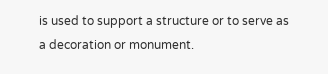is used to support a structure or to serve as a decoration or monument.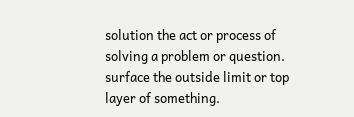solution the act or process of solving a problem or question.
surface the outside limit or top layer of something.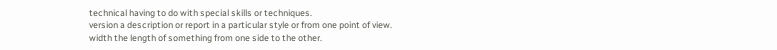technical having to do with special skills or techniques.
version a description or report in a particular style or from one point of view.
width the length of something from one side to the other.